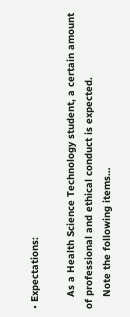• Expectations:

    As a Health Science Technology student, a certain amount of professional and ethical conduct is expected.
    Note the following items…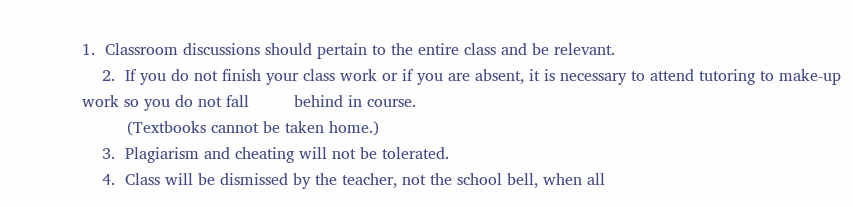1.  Classroom discussions should pertain to the entire class and be relevant.
    2.  If you do not finish your class work or if you are absent, it is necessary to attend tutoring to make-up work so you do not fall         behind in course.
         (Textbooks cannot be taken home.)
    3.  Plagiarism and cheating will not be tolerated.
    4.  Class will be dismissed by the teacher, not the school bell, when all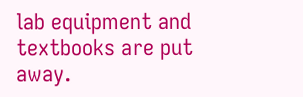lab equipment and textbooks are put away.